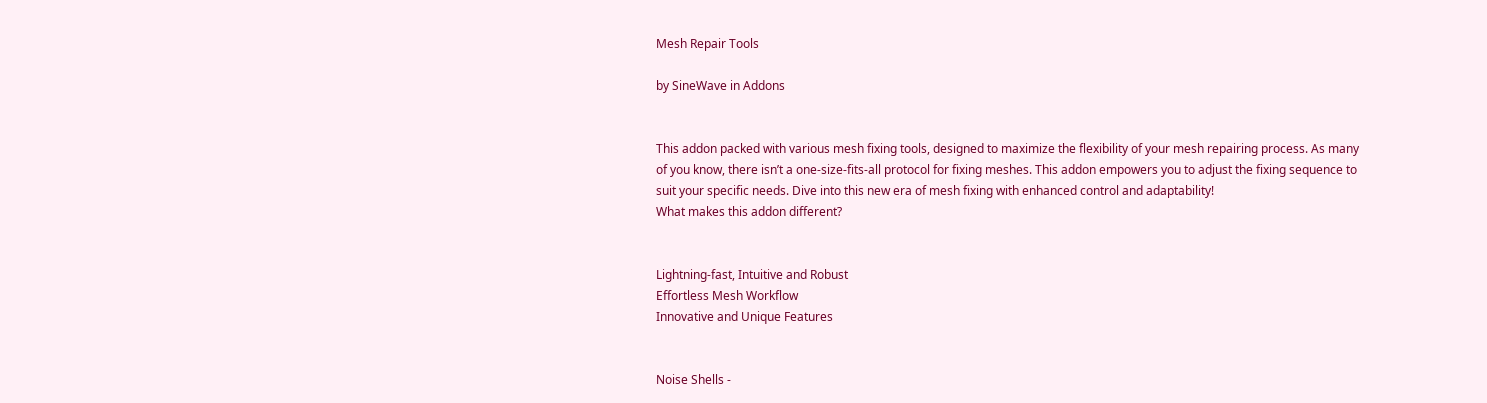Mesh Repair Tools

by SineWave in Addons


This addon packed with various mesh fixing tools, designed to maximize the flexibility of your mesh repairing process. As many of you know, there isn’t a one-size-fits-all protocol for fixing meshes. This addon empowers you to adjust the fixing sequence to suit your specific needs. Dive into this new era of mesh fixing with enhanced control and adaptability!
What makes this addon different?


Lightning-fast, Intuitive and Robust
Effortless Mesh Workflow
Innovative and Unique Features


Noise Shells -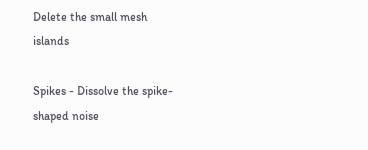Delete the small mesh islands

Spikes - Dissolve the spike-shaped noise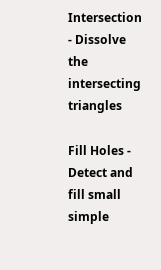Intersection - Dissolve the intersecting triangles

Fill Holes - Detect and fill small simple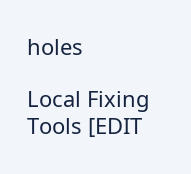holes

Local Fixing Tools [EDIT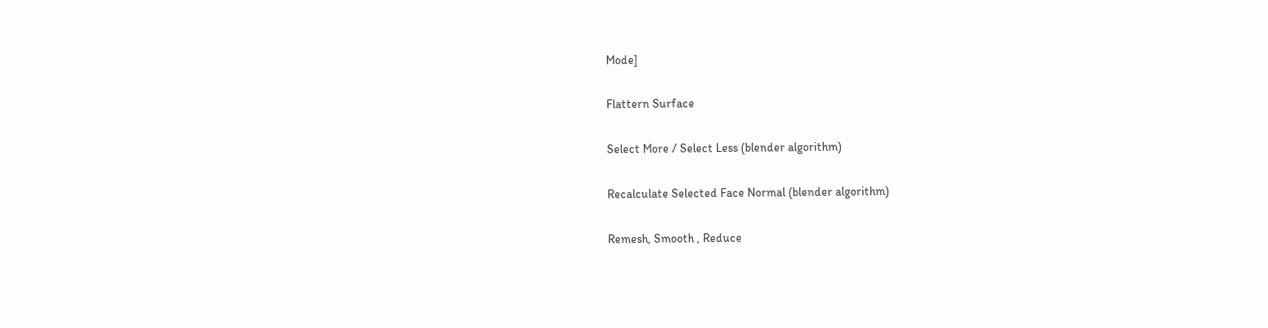Mode]

Flattern Surface

Select More / Select Less (blender algorithm)

Recalculate Selected Face Normal (blender algorithm)

Remesh, Smooth , Reduce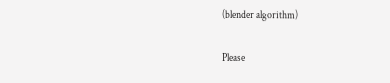(blender algorithm)

Please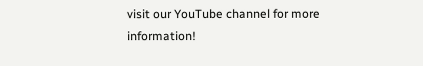visit our YouTube channel for more information!